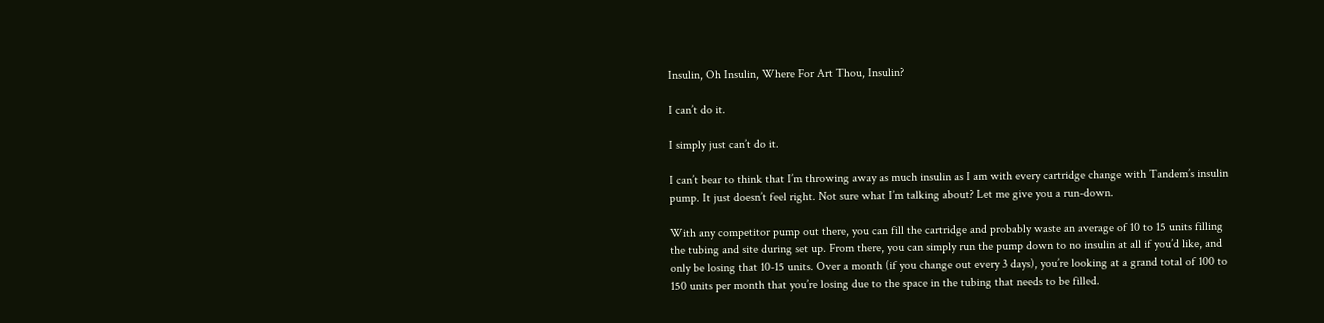Insulin, Oh Insulin, Where For Art Thou, Insulin?

I can’t do it.

I simply just can’t do it.

I can’t bear to think that I’m throwing away as much insulin as I am with every cartridge change with Tandem’s insulin pump. It just doesn’t feel right. Not sure what I’m talking about? Let me give you a run-down.

With any competitor pump out there, you can fill the cartridge and probably waste an average of 10 to 15 units filling the tubing and site during set up. From there, you can simply run the pump down to no insulin at all if you’d like, and only be losing that 10-15 units. Over a month (if you change out every 3 days), you’re looking at a grand total of 100 to 150 units per month that you’re losing due to the space in the tubing that needs to be filled.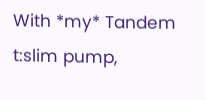With *my* Tandem t:slim pump,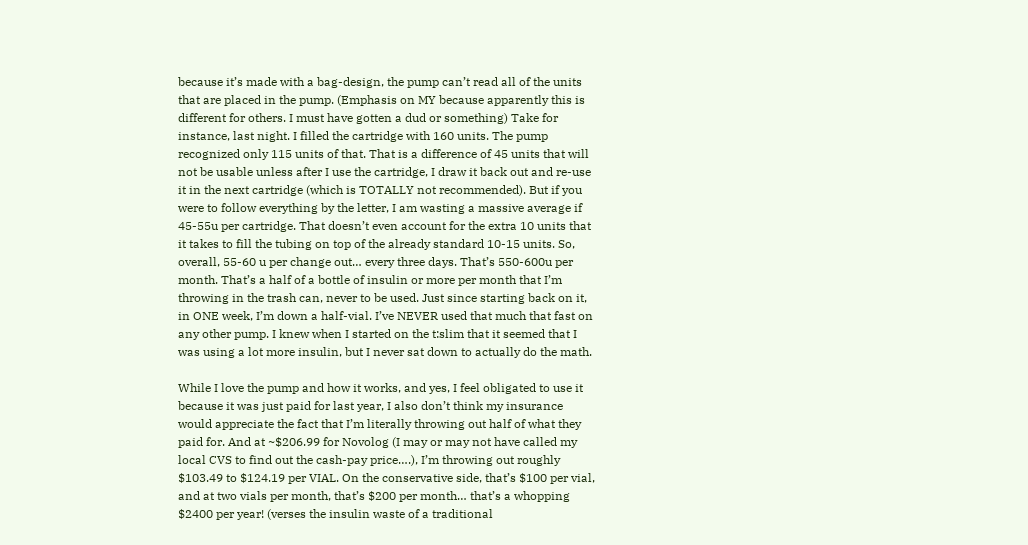because it’s made with a bag-design, the pump can’t read all of the units that are placed in the pump. (Emphasis on MY because apparently this is different for others. I must have gotten a dud or something) Take for instance, last night. I filled the cartridge with 160 units. The pump recognized only 115 units of that. That is a difference of 45 units that will not be usable unless after I use the cartridge, I draw it back out and re-use it in the next cartridge (which is TOTALLY not recommended). But if you were to follow everything by the letter, I am wasting a massive average if 45-55u per cartridge. That doesn’t even account for the extra 10 units that it takes to fill the tubing on top of the already standard 10-15 units. So, overall, 55-60 u per change out… every three days. That’s 550-600u per month. That’s a half of a bottle of insulin or more per month that I’m throwing in the trash can, never to be used. Just since starting back on it, in ONE week, I’m down a half-vial. I’ve NEVER used that much that fast on any other pump. I knew when I started on the t:slim that it seemed that I was using a lot more insulin, but I never sat down to actually do the math.

While I love the pump and how it works, and yes, I feel obligated to use it because it was just paid for last year, I also don’t think my insurance would appreciate the fact that I’m literally throwing out half of what they paid for. And at ~$206.99 for Novolog (I may or may not have called my local CVS to find out the cash-pay price….), I’m throwing out roughly $103.49 to $124.19 per VIAL. On the conservative side, that’s $100 per vial, and at two vials per month, that’s $200 per month… that’s a whopping $2400 per year! (verses the insulin waste of a traditional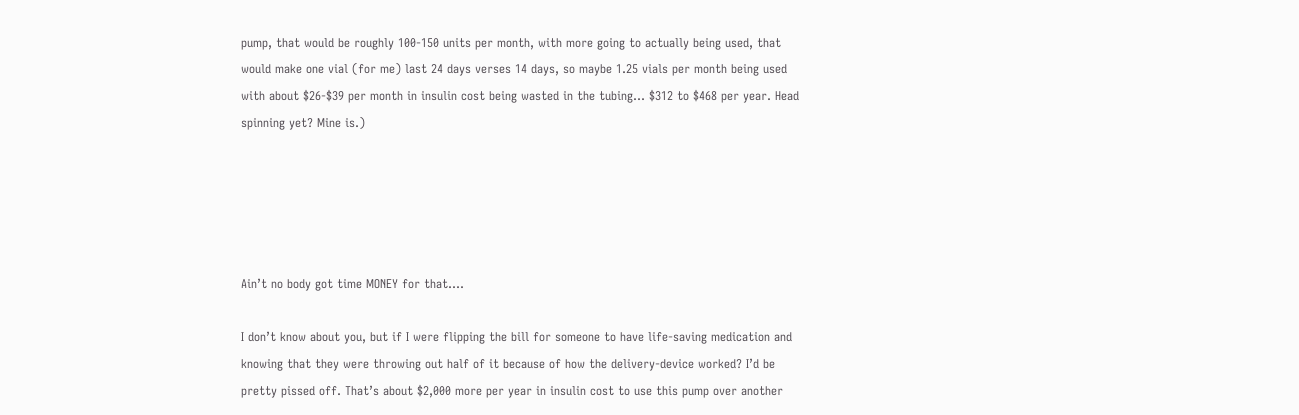pump, that would be roughly 100-150 units per month, with more going to actually being used, that would make one vial (for me) last 24 days verses 14 days, so maybe 1.25 vials per month being used with about $26-$39 per month in insulin cost being wasted in the tubing… $312 to $468 per year. Head spinning yet? Mine is.)





Ain’t no body got time MONEY for that….

I don’t know about you, but if I were flipping the bill for someone to have life-saving medication and knowing that they were throwing out half of it because of how the delivery-device worked? I’d be pretty pissed off. That’s about $2,000 more per year in insulin cost to use this pump over another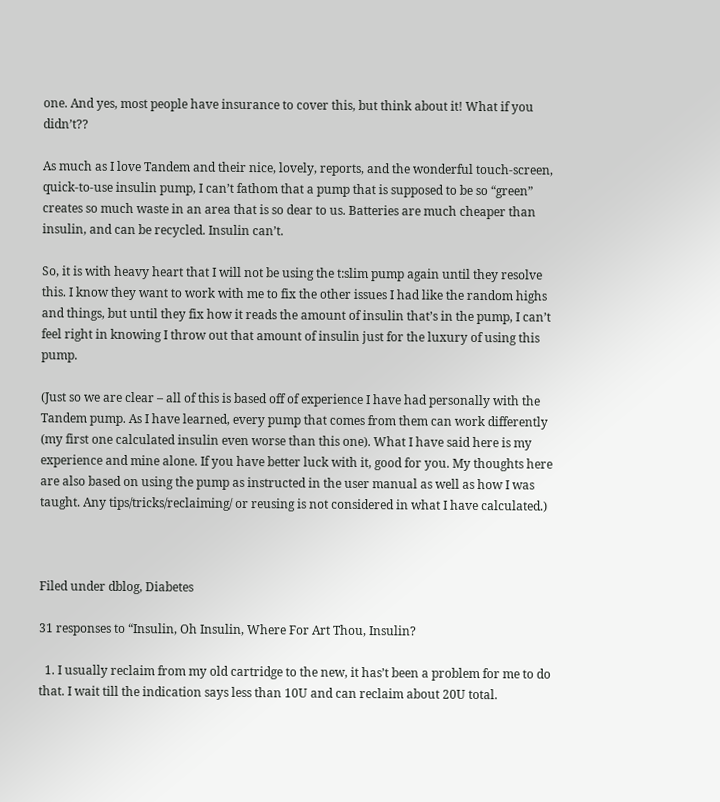one. And yes, most people have insurance to cover this, but think about it! What if you didn’t??

As much as I love Tandem and their nice, lovely, reports, and the wonderful touch-screen, quick-to-use insulin pump, I can’t fathom that a pump that is supposed to be so “green” creates so much waste in an area that is so dear to us. Batteries are much cheaper than insulin, and can be recycled. Insulin can’t.

So, it is with heavy heart that I will not be using the t:slim pump again until they resolve this. I know they want to work with me to fix the other issues I had like the random highs and things, but until they fix how it reads the amount of insulin that’s in the pump, I can’t feel right in knowing I throw out that amount of insulin just for the luxury of using this pump.

(Just so we are clear – all of this is based off of experience I have had personally with the Tandem pump. As I have learned, every pump that comes from them can work differently (my first one calculated insulin even worse than this one). What I have said here is my experience and mine alone. If you have better luck with it, good for you. My thoughts here are also based on using the pump as instructed in the user manual as well as how I was taught. Any tips/tricks/reclaiming/ or reusing is not considered in what I have calculated.)



Filed under dblog, Diabetes

31 responses to “Insulin, Oh Insulin, Where For Art Thou, Insulin?

  1. I usually reclaim from my old cartridge to the new, it has’t been a problem for me to do that. I wait till the indication says less than 10U and can reclaim about 20U total.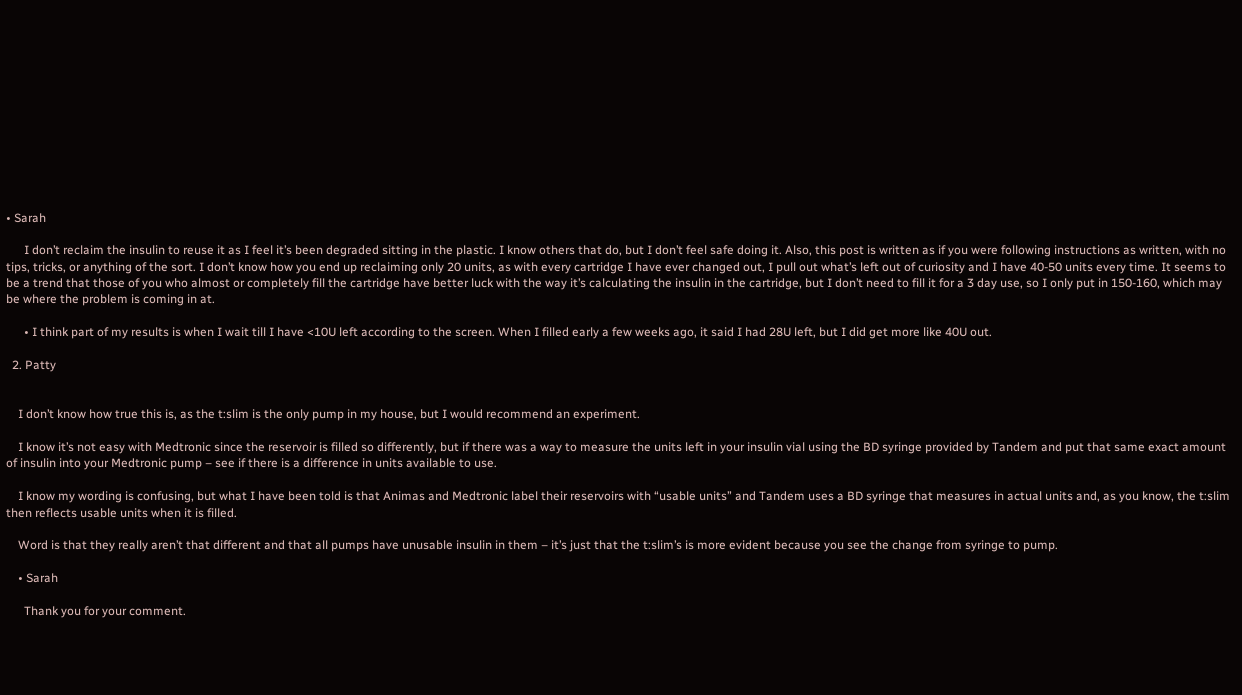• Sarah

      I don’t reclaim the insulin to reuse it as I feel it’s been degraded sitting in the plastic. I know others that do, but I don’t feel safe doing it. Also, this post is written as if you were following instructions as written, with no tips, tricks, or anything of the sort. I don’t know how you end up reclaiming only 20 units, as with every cartridge I have ever changed out, I pull out what’s left out of curiosity and I have 40-50 units every time. It seems to be a trend that those of you who almost or completely fill the cartridge have better luck with the way it’s calculating the insulin in the cartridge, but I don’t need to fill it for a 3 day use, so I only put in 150-160, which may be where the problem is coming in at.

      • I think part of my results is when I wait till I have <10U left according to the screen. When I filled early a few weeks ago, it said I had 28U left, but I did get more like 40U out.

  2. Patty


    I don’t know how true this is, as the t:slim is the only pump in my house, but I would recommend an experiment.

    I know it’s not easy with Medtronic since the reservoir is filled so differently, but if there was a way to measure the units left in your insulin vial using the BD syringe provided by Tandem and put that same exact amount of insulin into your Medtronic pump – see if there is a difference in units available to use.

    I know my wording is confusing, but what I have been told is that Animas and Medtronic label their reservoirs with “usable units” and Tandem uses a BD syringe that measures in actual units and, as you know, the t:slim then reflects usable units when it is filled.

    Word is that they really aren’t that different and that all pumps have unusable insulin in them – it’s just that the t:slim’s is more evident because you see the change from syringe to pump.

    • Sarah

      Thank you for your comment.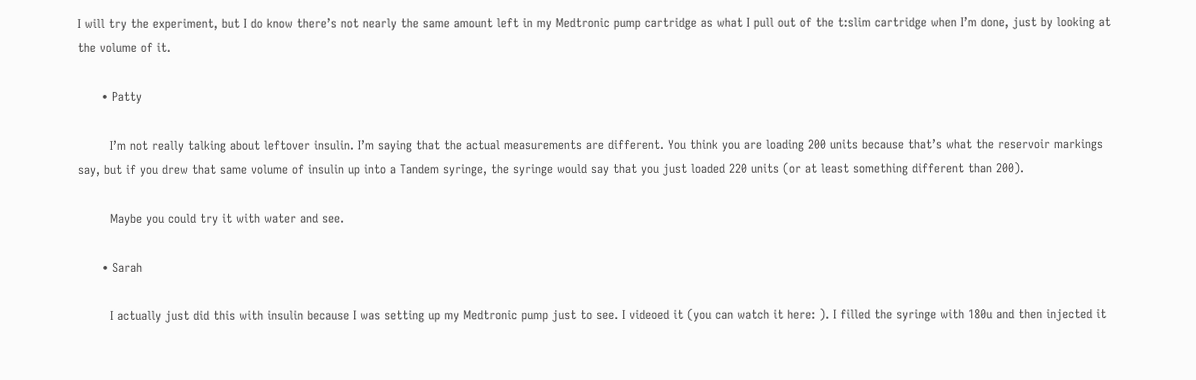I will try the experiment, but I do know there’s not nearly the same amount left in my Medtronic pump cartridge as what I pull out of the t:slim cartridge when I’m done, just by looking at the volume of it.

      • Patty

        I’m not really talking about leftover insulin. I’m saying that the actual measurements are different. You think you are loading 200 units because that’s what the reservoir markings say, but if you drew that same volume of insulin up into a Tandem syringe, the syringe would say that you just loaded 220 units (or at least something different than 200).

        Maybe you could try it with water and see.

      • Sarah

        I actually just did this with insulin because I was setting up my Medtronic pump just to see. I videoed it (you can watch it here: ). I filled the syringe with 180u and then injected it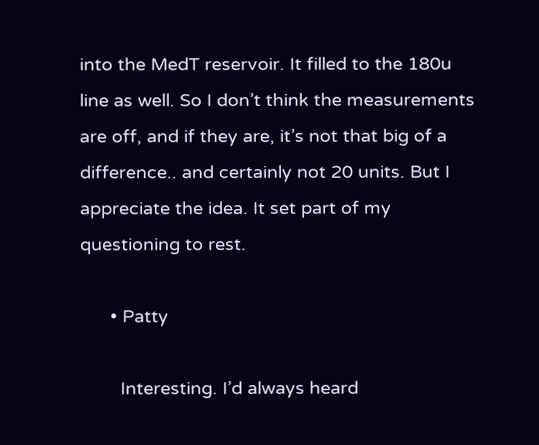into the MedT reservoir. It filled to the 180u line as well. So I don’t think the measurements are off, and if they are, it’s not that big of a difference.. and certainly not 20 units. But I appreciate the idea. It set part of my questioning to rest.

      • Patty

        Interesting. I’d always heard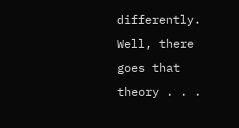differently. Well, there goes that theory . . .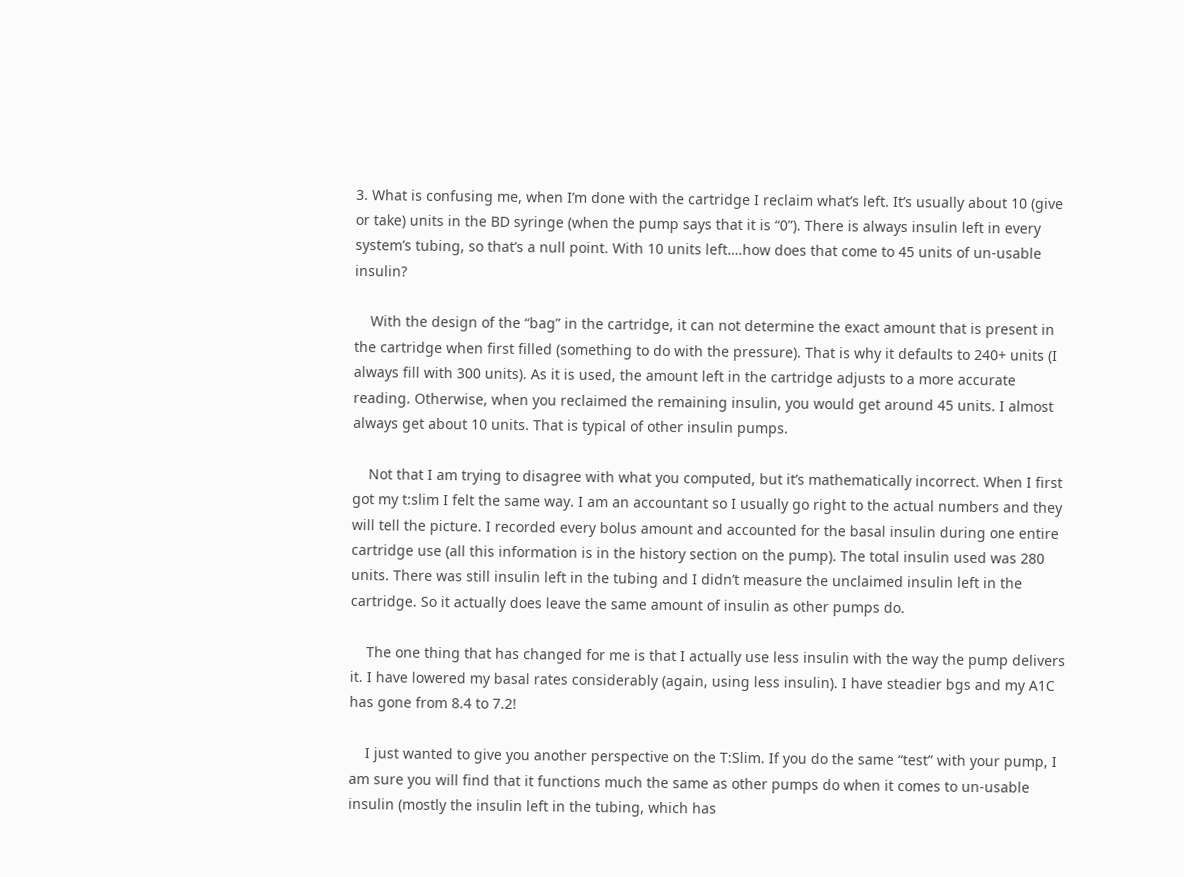3. What is confusing me, when I’m done with the cartridge I reclaim what’s left. It’s usually about 10 (give or take) units in the BD syringe (when the pump says that it is “0”). There is always insulin left in every system’s tubing, so that’s a null point. With 10 units left….how does that come to 45 units of un-usable insulin?

    With the design of the “bag” in the cartridge, it can not determine the exact amount that is present in the cartridge when first filled (something to do with the pressure). That is why it defaults to 240+ units (I always fill with 300 units). As it is used, the amount left in the cartridge adjusts to a more accurate reading. Otherwise, when you reclaimed the remaining insulin, you would get around 45 units. I almost always get about 10 units. That is typical of other insulin pumps.

    Not that I am trying to disagree with what you computed, but it’s mathematically incorrect. When I first got my t:slim I felt the same way. I am an accountant so I usually go right to the actual numbers and they will tell the picture. I recorded every bolus amount and accounted for the basal insulin during one entire cartridge use (all this information is in the history section on the pump). The total insulin used was 280 units. There was still insulin left in the tubing and I didn’t measure the unclaimed insulin left in the cartridge. So it actually does leave the same amount of insulin as other pumps do.

    The one thing that has changed for me is that I actually use less insulin with the way the pump delivers it. I have lowered my basal rates considerably (again, using less insulin). I have steadier bgs and my A1C has gone from 8.4 to 7.2!

    I just wanted to give you another perspective on the T:Slim. If you do the same “test” with your pump, I am sure you will find that it functions much the same as other pumps do when it comes to un-usable insulin (mostly the insulin left in the tubing, which has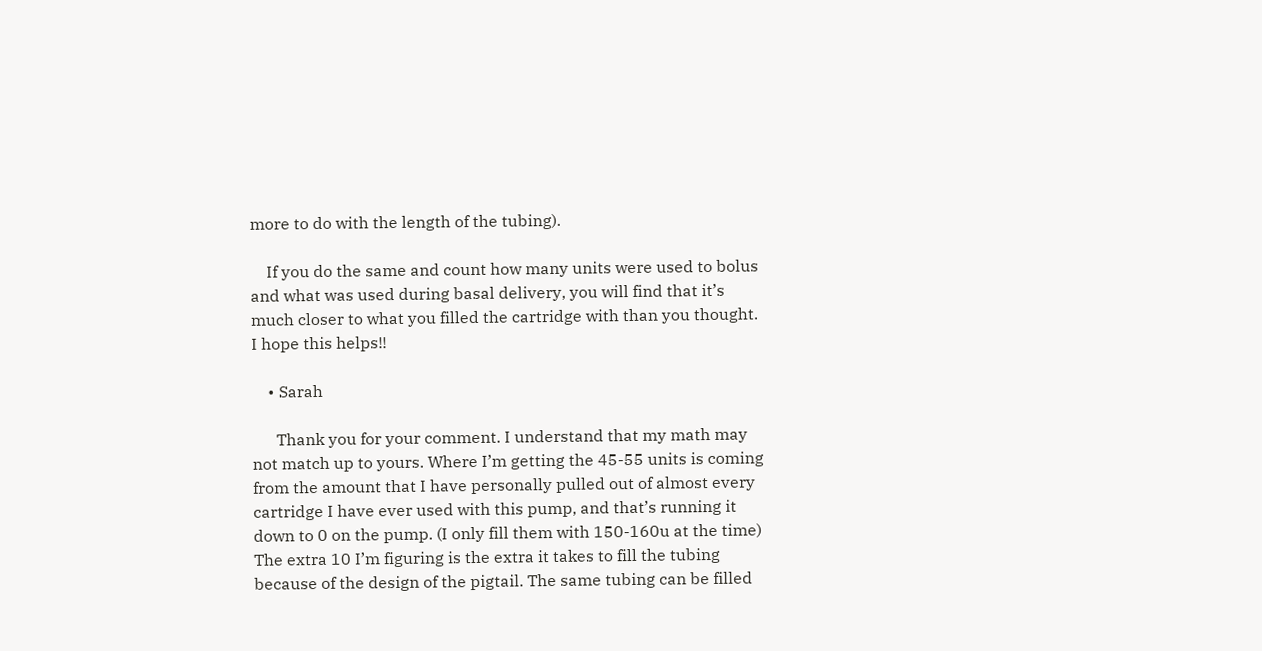more to do with the length of the tubing).

    If you do the same and count how many units were used to bolus and what was used during basal delivery, you will find that it’s much closer to what you filled the cartridge with than you thought. I hope this helps!!

    • Sarah

      Thank you for your comment. I understand that my math may not match up to yours. Where I’m getting the 45-55 units is coming from the amount that I have personally pulled out of almost every cartridge I have ever used with this pump, and that’s running it down to 0 on the pump. (I only fill them with 150-160u at the time) The extra 10 I’m figuring is the extra it takes to fill the tubing because of the design of the pigtail. The same tubing can be filled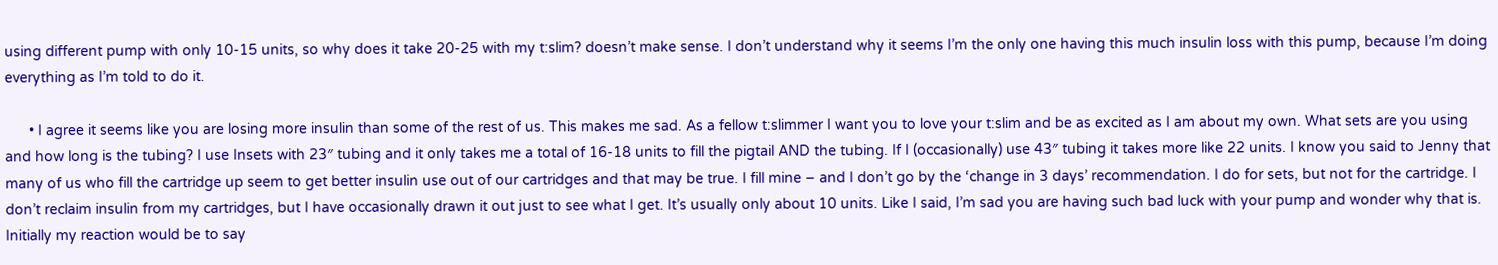using different pump with only 10-15 units, so why does it take 20-25 with my t:slim? doesn’t make sense. I don’t understand why it seems I’m the only one having this much insulin loss with this pump, because I’m doing everything as I’m told to do it.

      • I agree it seems like you are losing more insulin than some of the rest of us. This makes me sad. As a fellow t:slimmer I want you to love your t:slim and be as excited as I am about my own. What sets are you using and how long is the tubing? I use Insets with 23″ tubing and it only takes me a total of 16-18 units to fill the pigtail AND the tubing. If I (occasionally) use 43″ tubing it takes more like 22 units. I know you said to Jenny that many of us who fill the cartridge up seem to get better insulin use out of our cartridges and that may be true. I fill mine – and I don’t go by the ‘change in 3 days’ recommendation. I do for sets, but not for the cartridge. I don’t reclaim insulin from my cartridges, but I have occasionally drawn it out just to see what I get. It’s usually only about 10 units. Like I said, I’m sad you are having such bad luck with your pump and wonder why that is. Initially my reaction would be to say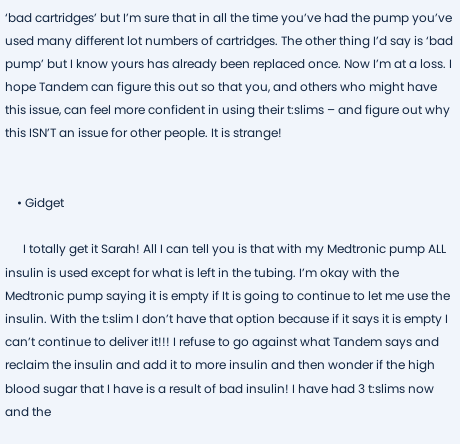‘bad cartridges’ but I’m sure that in all the time you’ve had the pump you’ve used many different lot numbers of cartridges. The other thing I’d say is ‘bad pump’ but I know yours has already been replaced once. Now I’m at a loss. I hope Tandem can figure this out so that you, and others who might have this issue, can feel more confident in using their t:slims – and figure out why this ISN’T an issue for other people. It is strange!


    • Gidget

      I totally get it Sarah! All I can tell you is that with my Medtronic pump ALL insulin is used except for what is left in the tubing. I’m okay with the Medtronic pump saying it is empty if It is going to continue to let me use the insulin. With the t:slim I don’t have that option because if it says it is empty I can’t continue to deliver it!!! I refuse to go against what Tandem says and reclaim the insulin and add it to more insulin and then wonder if the high blood sugar that I have is a result of bad insulin! I have had 3 t:slims now and the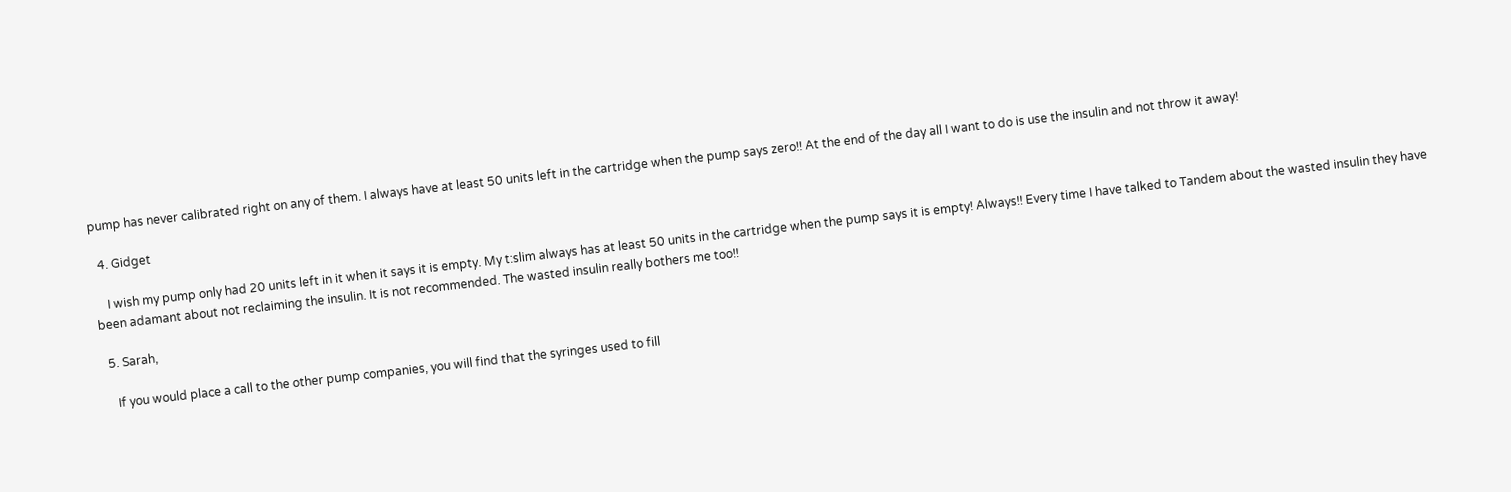pump has never calibrated right on any of them. I always have at least 50 units left in the cartridge when the pump says zero!! At the end of the day all I want to do is use the insulin and not throw it away!

  4. Gidget

    I wish my pump only had 20 units left in it when it says it is empty. My t:slim always has at least 50 units in the cartridge when the pump says it is empty! Always!! Every time I have talked to Tandem about the wasted insulin they have been adamant about not reclaiming the insulin. It is not recommended. The wasted insulin really bothers me too!!

  5. Sarah,

    If you would place a call to the other pump companies, you will find that the syringes used to fill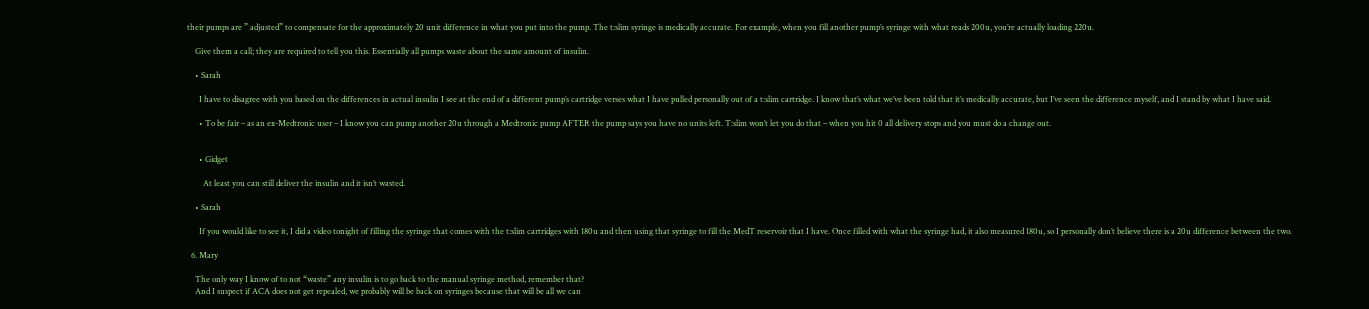their pumps are ” adjusted” to compensate for the approximately 20 unit difference in what you put into the pump. The t:slim syringe is medically accurate. For example, when you fill another pump’s syringe with what reads 200u, you’re actually loading 220u.

    Give them a call; they are required to tell you this. Essentially all pumps waste about the same amount of insulin.

    • Sarah

      I have to disagree with you based on the differences in actual insulin I see at the end of a different pump’s cartridge verses what I have pulled personally out of a t:slim cartridge. I know that’s what we’ve been told that it’s medically accurate, but I’ve seen the difference myself, and I stand by what I have said.

      • To be fair – as an ex-Medtronic user – I know you can pump another 20u through a Medtronic pump AFTER the pump says you have no units left. T:slim won’t let you do that – when you hit 0 all delivery stops and you must do a change out.


      • Gidget

        At least you can still deliver the insulin and it isn’t wasted.

    • Sarah

      If you would like to see it, I did a video tonight of filling the syringe that comes with the t:slim cartridges with 180u and then using that syringe to fill the MedT reservoir that I have. Once filled with what the syringe had, it also measured 180u, so I personally don’t believe there is a 20u difference between the two.

  6. Mary

    The only way I know of to not “waste” any insulin is to go back to the manual syringe method, remember that?
    And I suspect if ACA does not get repealed, we probably will be back on syringes because that will be all we can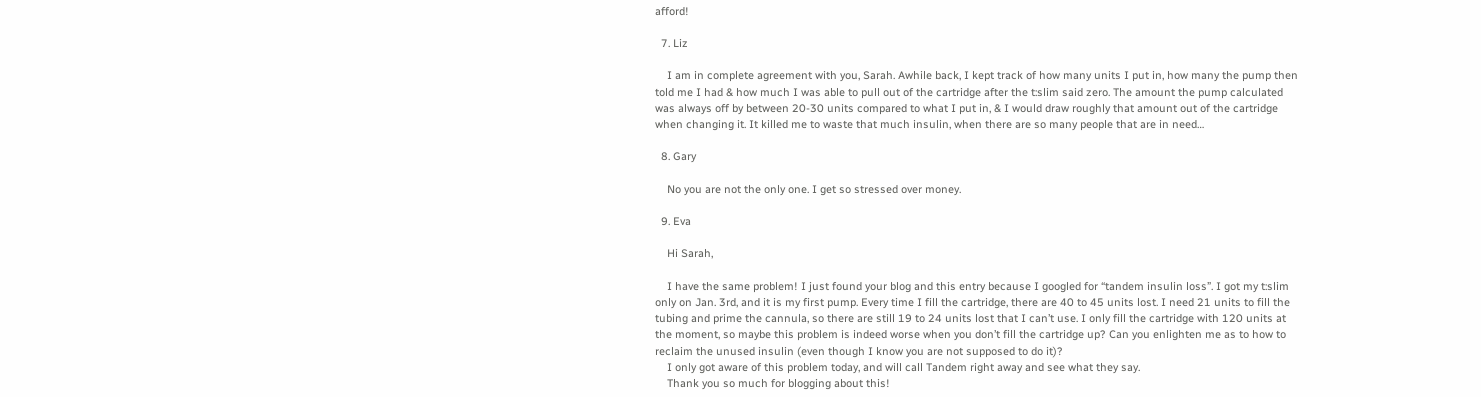afford!

  7. Liz

    I am in complete agreement with you, Sarah. Awhile back, I kept track of how many units I put in, how many the pump then told me I had & how much I was able to pull out of the cartridge after the t:slim said zero. The amount the pump calculated was always off by between 20-30 units compared to what I put in, & I would draw roughly that amount out of the cartridge when changing it. It killed me to waste that much insulin, when there are so many people that are in need…

  8. Gary

    No you are not the only one. I get so stressed over money.

  9. Eva

    Hi Sarah,

    I have the same problem! I just found your blog and this entry because I googled for “tandem insulin loss”. I got my t:slim only on Jan. 3rd, and it is my first pump. Every time I fill the cartridge, there are 40 to 45 units lost. I need 21 units to fill the tubing and prime the cannula, so there are still 19 to 24 units lost that I can’t use. I only fill the cartridge with 120 units at the moment, so maybe this problem is indeed worse when you don’t fill the cartridge up? Can you enlighten me as to how to reclaim the unused insulin (even though I know you are not supposed to do it)?
    I only got aware of this problem today, and will call Tandem right away and see what they say.
    Thank you so much for blogging about this!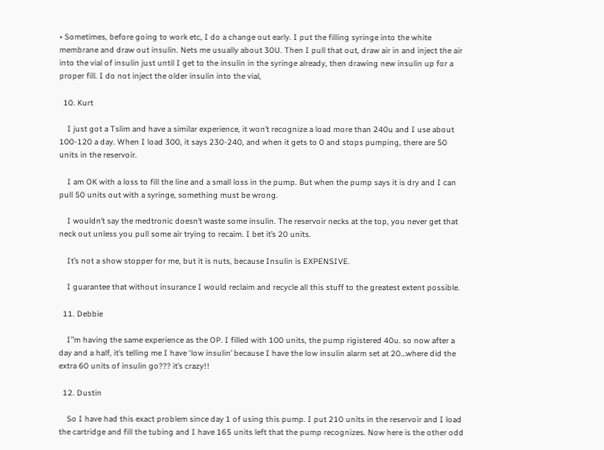• Sometimes, before going to work etc, I do a change out early. I put the filling syringe into the white membrane and draw out insulin. Nets me usually about 30U. Then I pull that out, draw air in and inject the air into the vial of insulin just until I get to the insulin in the syringe already, then drawing new insulin up for a proper fill. I do not inject the older insulin into the vial,

  10. Kurt

    I just got a Tslim and have a similar experience, it won’t recognize a load more than 240u and I use about 100-120 a day. When I load 300, it says 230-240, and when it gets to 0 and stops pumping, there are 50 units in the reservoir.

    I am OK with a loss to fill the line and a small loss in the pump. But when the pump says it is dry and I can pull 50 units out with a syringe, something must be wrong.

    I wouldn’t say the medtronic doesn’t waste some insulin. The reservoir necks at the top, you never get that neck out unless you pull some air trying to recaim. I bet it’s 20 units.

    It’s not a show stopper for me, but it is nuts, because Insulin is EXPENSIVE.

    I guarantee that without insurance I would reclaim and recycle all this stuff to the greatest extent possible.

  11. Debbie

    I”m having the same experience as the OP. I filled with 100 units, the pump rigistered 40u. so now after a day and a half, it’s telling me I have ‘low insulin’ because I have the low insulin alarm set at 20…where did the extra 60 units of insulin go??? it’s crazy!!

  12. Dustin

    So I have had this exact problem since day 1 of using this pump. I put 210 units in the reservoir and I load the cartridge and fill the tubing and I have 165 units left that the pump recognizes. Now here is the other odd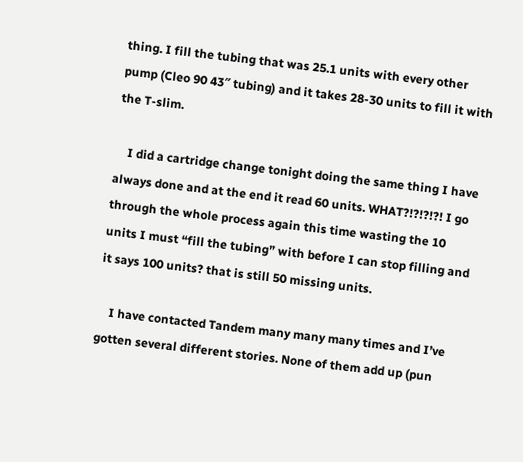thing. I fill the tubing that was 25.1 units with every other pump (Cleo 90 43″ tubing) and it takes 28-30 units to fill it with the T-slim.

    I did a cartridge change tonight doing the same thing I have always done and at the end it read 60 units. WHAT?!?!?!?! I go through the whole process again this time wasting the 10 units I must “fill the tubing” with before I can stop filling and it says 100 units? that is still 50 missing units.

    I have contacted Tandem many many many times and I’ve gotten several different stories. None of them add up (pun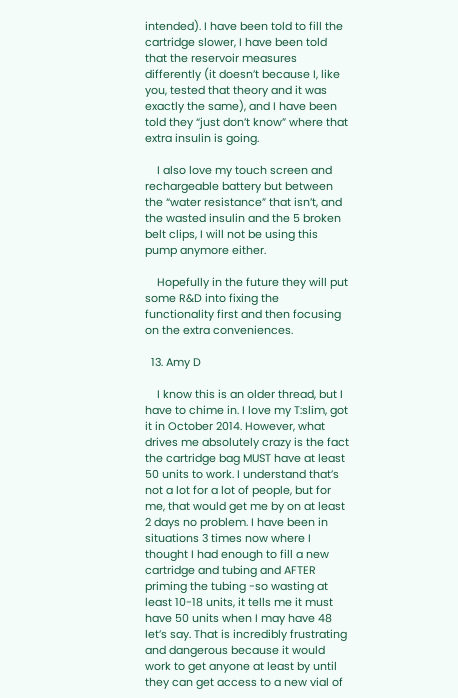intended). I have been told to fill the cartridge slower, I have been told that the reservoir measures differently (it doesn’t because I, like you, tested that theory and it was exactly the same), and I have been told they “just don’t know” where that extra insulin is going.

    I also love my touch screen and rechargeable battery but between the “water resistance” that isn’t, and the wasted insulin and the 5 broken belt clips, I will not be using this pump anymore either.

    Hopefully in the future they will put some R&D into fixing the functionality first and then focusing on the extra conveniences.

  13. Amy D

    I know this is an older thread, but I have to chime in. I love my T:slim, got it in October 2014. However, what drives me absolutely crazy is the fact the cartridge bag MUST have at least 50 units to work. I understand that’s not a lot for a lot of people, but for me, that would get me by on at least 2 days no problem. I have been in situations 3 times now where I thought I had enough to fill a new cartridge and tubing and AFTER priming the tubing -so wasting at least 10-18 units, it tells me it must have 50 units when I may have 48 let’s say. That is incredibly frustrating and dangerous because it would work to get anyone at least by until they can get access to a new vial of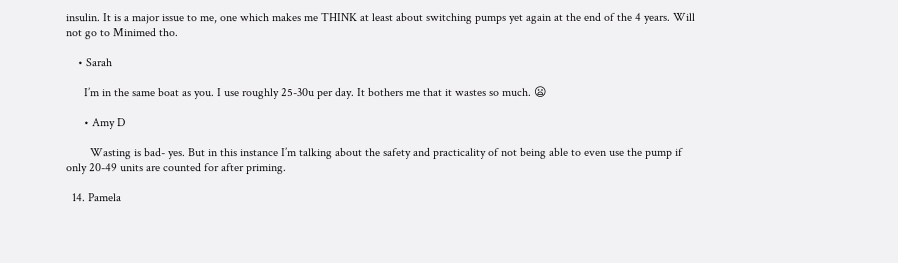insulin. It is a major issue to me, one which makes me THINK at least about switching pumps yet again at the end of the 4 years. Will not go to Minimed tho.

    • Sarah

      I’m in the same boat as you. I use roughly 25-30u per day. It bothers me that it wastes so much. 😦

      • Amy D

        Wasting is bad- yes. But in this instance I’m talking about the safety and practicality of not being able to even use the pump if only 20-49 units are counted for after priming.

  14. Pamela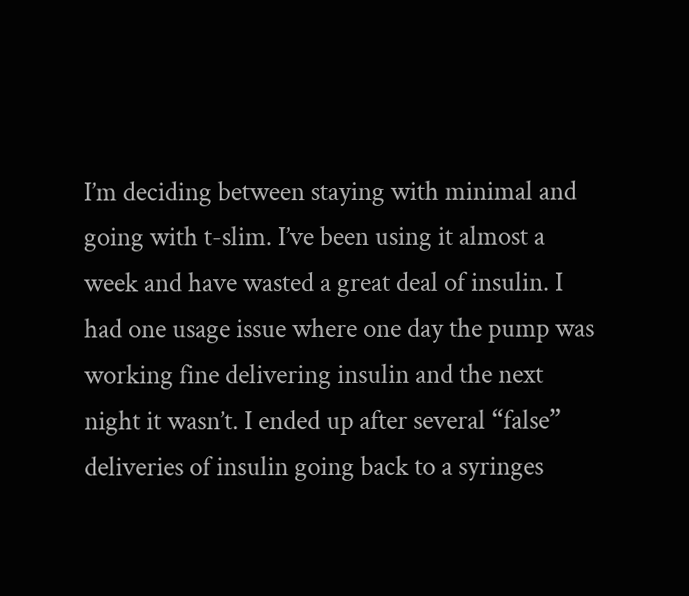I’m deciding between staying with minimal and going with t-slim. I’ve been using it almost a week and have wasted a great deal of insulin. I had one usage issue where one day the pump was working fine delivering insulin and the next night it wasn’t. I ended up after several “false” deliveries of insulin going back to a syringes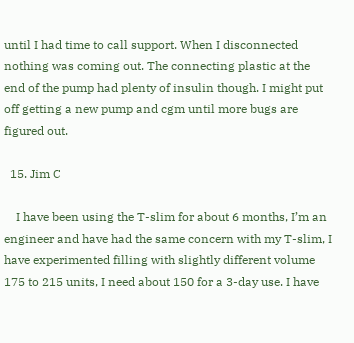until I had time to call support. When I disconnected nothing was coming out. The connecting plastic at the end of the pump had plenty of insulin though. I might put off getting a new pump and cgm until more bugs are figured out.

  15. Jim C

    I have been using the T-slim for about 6 months, I’m an engineer and have had the same concern with my T-slim, I have experimented filling with slightly different volume 175 to 215 units, I need about 150 for a 3-day use. I have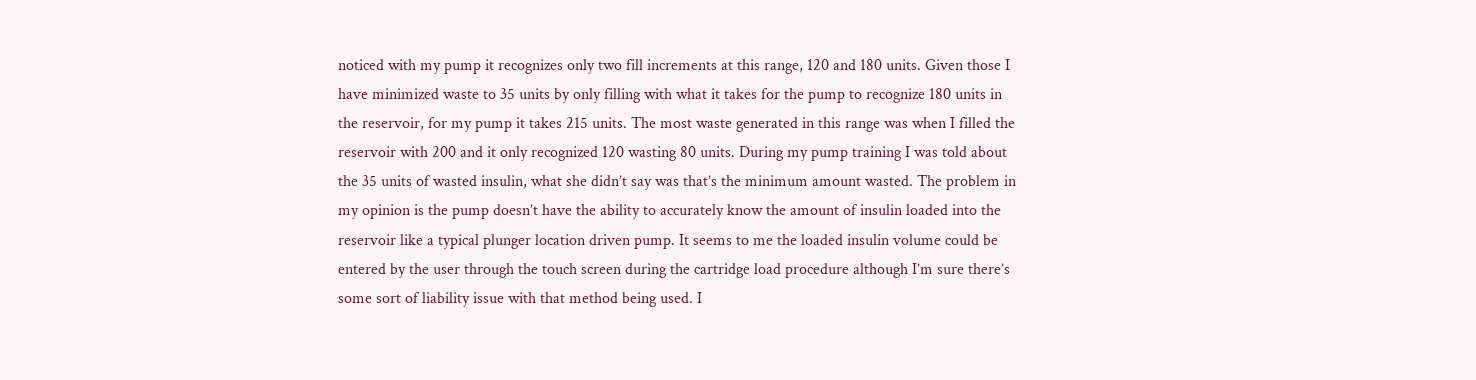noticed with my pump it recognizes only two fill increments at this range, 120 and 180 units. Given those I have minimized waste to 35 units by only filling with what it takes for the pump to recognize 180 units in the reservoir, for my pump it takes 215 units. The most waste generated in this range was when I filled the reservoir with 200 and it only recognized 120 wasting 80 units. During my pump training I was told about the 35 units of wasted insulin, what she didn’t say was that’s the minimum amount wasted. The problem in my opinion is the pump doesn’t have the ability to accurately know the amount of insulin loaded into the reservoir like a typical plunger location driven pump. It seems to me the loaded insulin volume could be entered by the user through the touch screen during the cartridge load procedure although I’m sure there’s some sort of liability issue with that method being used. I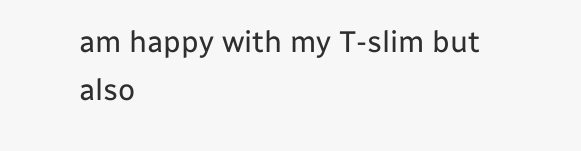am happy with my T-slim but also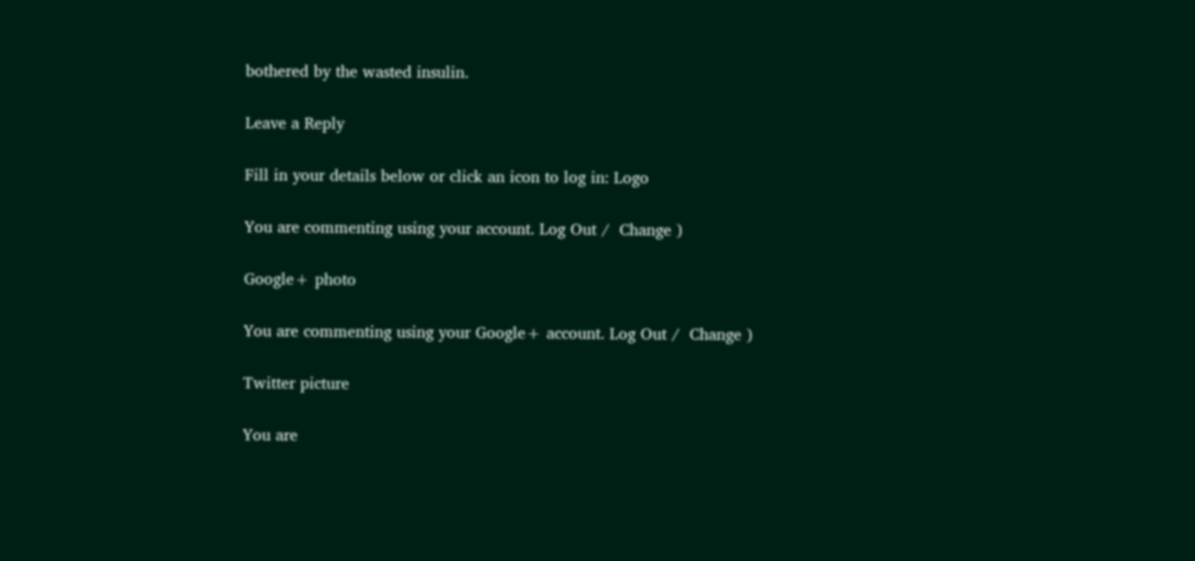bothered by the wasted insulin.

Leave a Reply

Fill in your details below or click an icon to log in: Logo

You are commenting using your account. Log Out /  Change )

Google+ photo

You are commenting using your Google+ account. Log Out /  Change )

Twitter picture

You are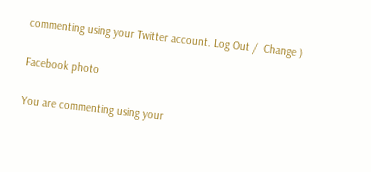commenting using your Twitter account. Log Out /  Change )

Facebook photo

You are commenting using your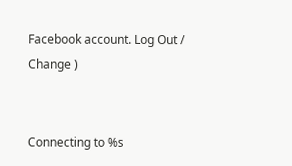Facebook account. Log Out /  Change )


Connecting to %s